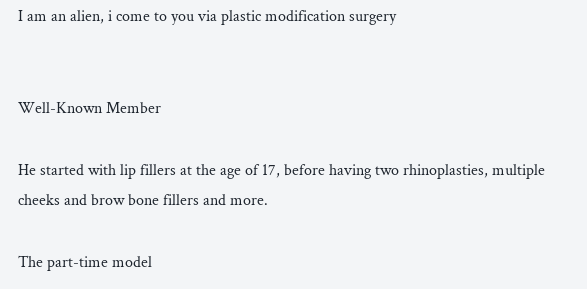I am an alien, i come to you via plastic modification surgery


Well-Known Member

He started with lip fillers at the age of 17, before having two rhinoplasties, multiple cheeks and brow bone fillers and more.

The part-time model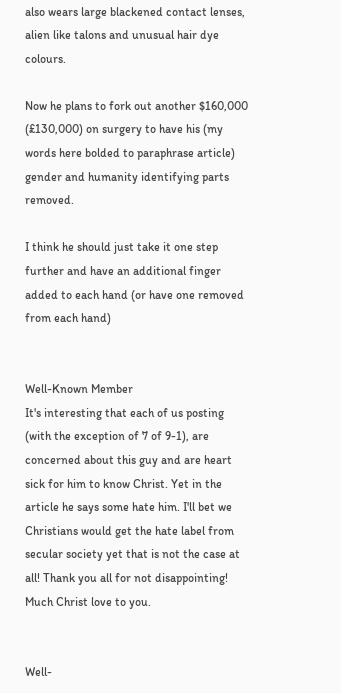also wears large blackened contact lenses, alien like talons and unusual hair dye colours.

Now he plans to fork out another $160,000 (£130,000) on surgery to have his (my words here bolded to paraphrase article) gender and humanity identifying parts removed.

I think he should just take it one step further and have an additional finger added to each hand (or have one removed from each hand)


Well-Known Member
It's interesting that each of us posting (with the exception of 7 of 9-1), are concerned about this guy and are heart sick for him to know Christ. Yet in the article he says some hate him. I'll bet we Christians would get the hate label from secular society yet that is not the case at all! Thank you all for not disappointing! Much Christ love to you.


Well-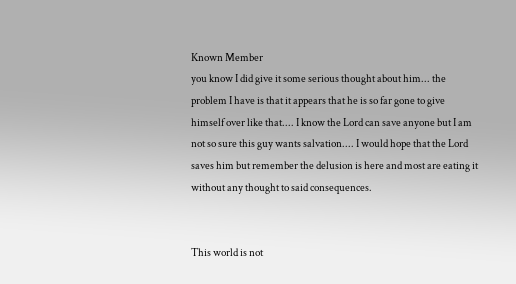Known Member
you know I did give it some serious thought about him... the problem I have is that it appears that he is so far gone to give himself over like that.... I know the Lord can save anyone but I am not so sure this guy wants salvation.... I would hope that the Lord saves him but remember the delusion is here and most are eating it without any thought to said consequences.


This world is not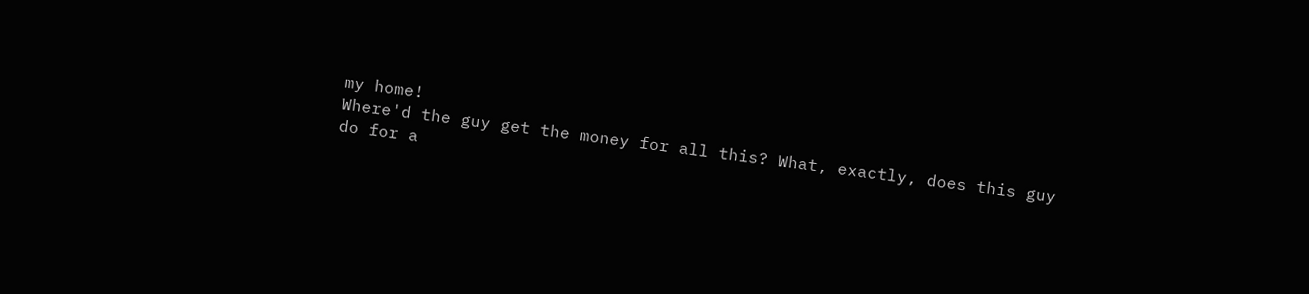my home!
Where'd the guy get the money for all this? What, exactly, does this guy do for a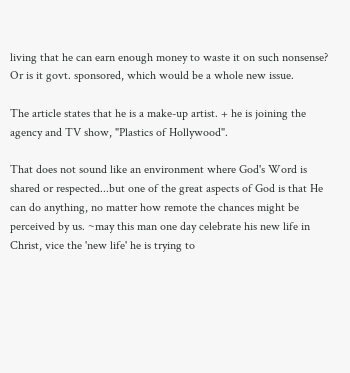living that he can earn enough money to waste it on such nonsense? Or is it govt. sponsored, which would be a whole new issue.

The article states that he is a make-up artist. + he is joining the agency and TV show, "Plastics of Hollywood".

That does not sound like an environment where God's Word is shared or respected...but one of the great aspects of God is that He can do anything, no matter how remote the chances might be perceived by us. ~may this man one day celebrate his new life in Christ, vice the 'new life' he is trying to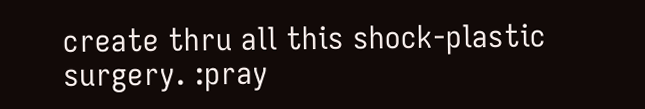create thru all this shock-plastic surgery. :pray